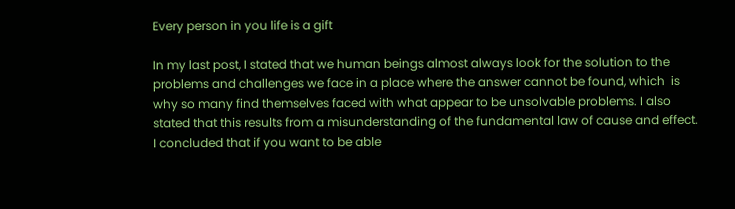Every person in you life is a gift

In my last post, I stated that we human beings almost always look for the solution to the problems and challenges we face in a place where the answer cannot be found, which  is why so many find themselves faced with what appear to be unsolvable problems. I also stated that this results from a misunderstanding of the fundamental law of cause and effect. I concluded that if you want to be able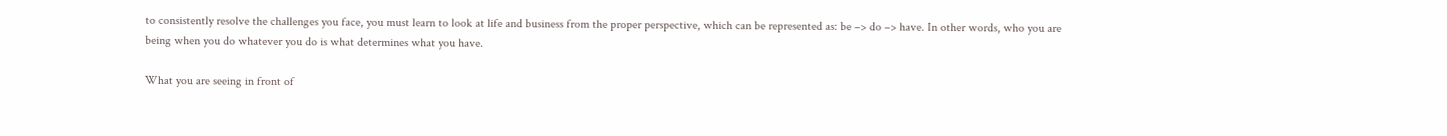to consistently resolve the challenges you face, you must learn to look at life and business from the proper perspective, which can be represented as: be –> do –> have. In other words, who you are being when you do whatever you do is what determines what you have.

What you are seeing in front of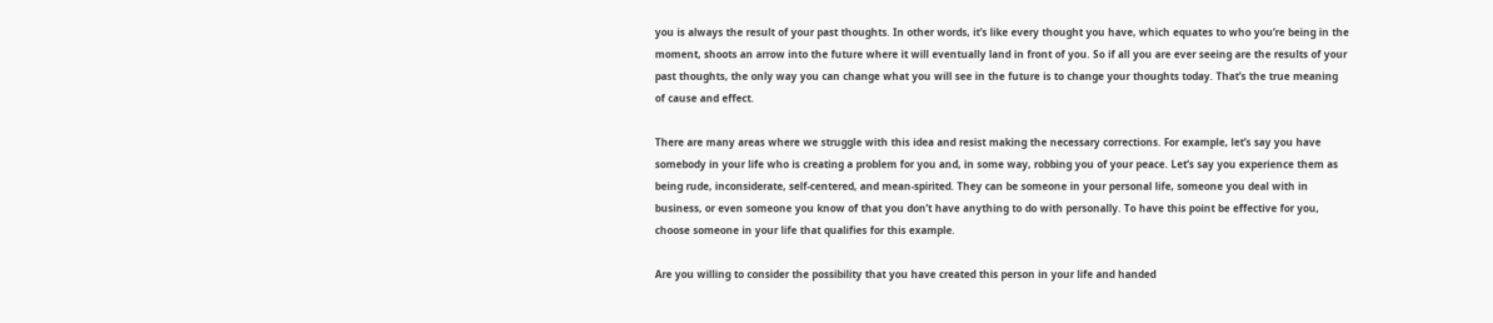you is always the result of your past thoughts. In other words, it’s like every thought you have, which equates to who you’re being in the moment, shoots an arrow into the future where it will eventually land in front of you. So if all you are ever seeing are the results of your past thoughts, the only way you can change what you will see in the future is to change your thoughts today. That’s the true meaning of cause and effect.

There are many areas where we struggle with this idea and resist making the necessary corrections. For example, let’s say you have somebody in your life who is creating a problem for you and, in some way, robbing you of your peace. Let’s say you experience them as being rude, inconsiderate, self-centered, and mean-spirited. They can be someone in your personal life, someone you deal with in business, or even someone you know of that you don’t have anything to do with personally. To have this point be effective for you, choose someone in your life that qualifies for this example.

Are you willing to consider the possibility that you have created this person in your life and handed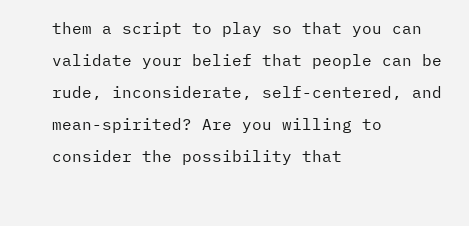them a script to play so that you can validate your belief that people can be rude, inconsiderate, self-centered, and mean-spirited? Are you willing to consider the possibility that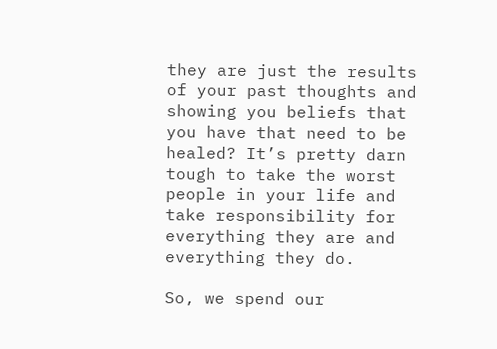they are just the results of your past thoughts and showing you beliefs that you have that need to be healed? It’s pretty darn tough to take the worst people in your life and take responsibility for everything they are and everything they do.

So, we spend our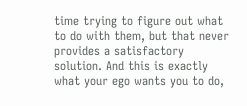time trying to figure out what to do with them, but that never provides a satisfactory solution. And this is exactly what your ego wants you to do,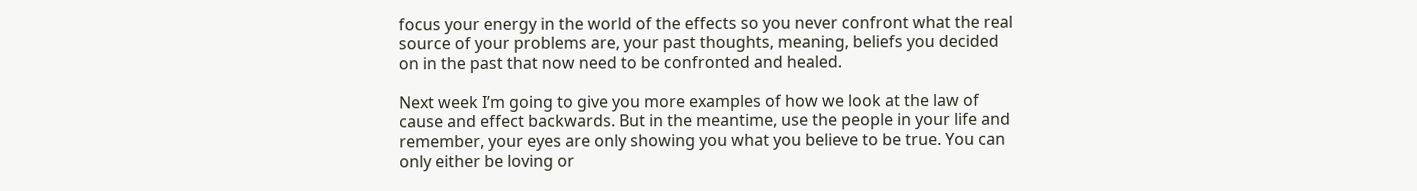focus your energy in the world of the effects so you never confront what the real source of your problems are, your past thoughts, meaning, beliefs you decided on in the past that now need to be confronted and healed.

Next week I’m going to give you more examples of how we look at the law of cause and effect backwards. But in the meantime, use the people in your life and remember, your eyes are only showing you what you believe to be true. You can only either be loving or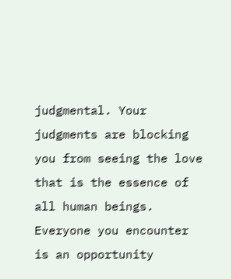judgmental. Your judgments are blocking you from seeing the love that is the essence of all human beings. Everyone you encounter is an opportunity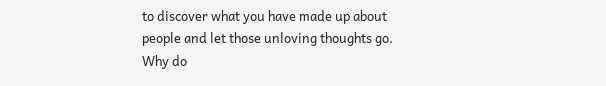to discover what you have made up about people and let those unloving thoughts go. Why do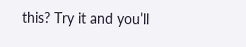this? Try it and you’ll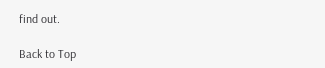find out.

Back to Top